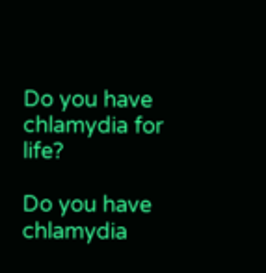Do you have chlamydia for life?

Do you have chlamydia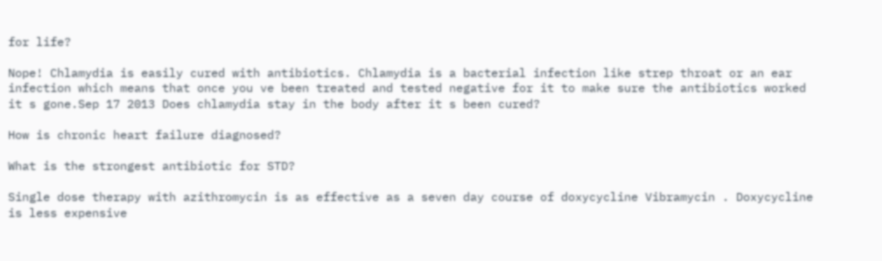for life?

Nope! Chlamydia is easily cured with antibiotics. Chlamydia is a bacterial infection like strep throat or an ear infection which means that once you ve been treated and tested negative for it to make sure the antibiotics worked it s gone.Sep 17 2013 Does chlamydia stay in the body after it s been cured?

How is chronic heart failure diagnosed?

What is the strongest antibiotic for STD?

Single dose therapy with azithromycin is as effective as a seven day course of doxycycline Vibramycin . Doxycycline is less expensive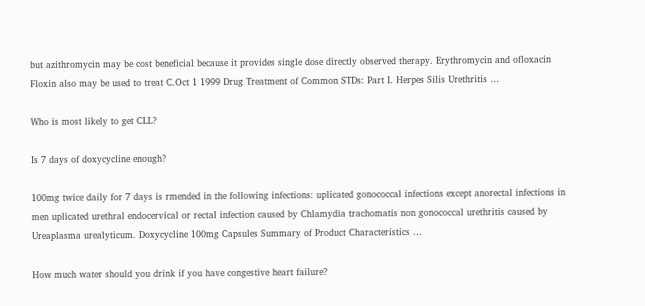but azithromycin may be cost beneficial because it provides single dose directly observed therapy. Erythromycin and ofloxacin Floxin also may be used to treat C.Oct 1 1999 Drug Treatment of Common STDs: Part I. Herpes Silis Urethritis …

Who is most likely to get CLL?

Is 7 days of doxycycline enough?

100mg twice daily for 7 days is rmended in the following infections: uplicated gonococcal infections except anorectal infections in men uplicated urethral endocervical or rectal infection caused by Chlamydia trachomatis non gonococcal urethritis caused by Ureaplasma urealyticum. Doxycycline 100mg Capsules Summary of Product Characteristics …

How much water should you drink if you have congestive heart failure?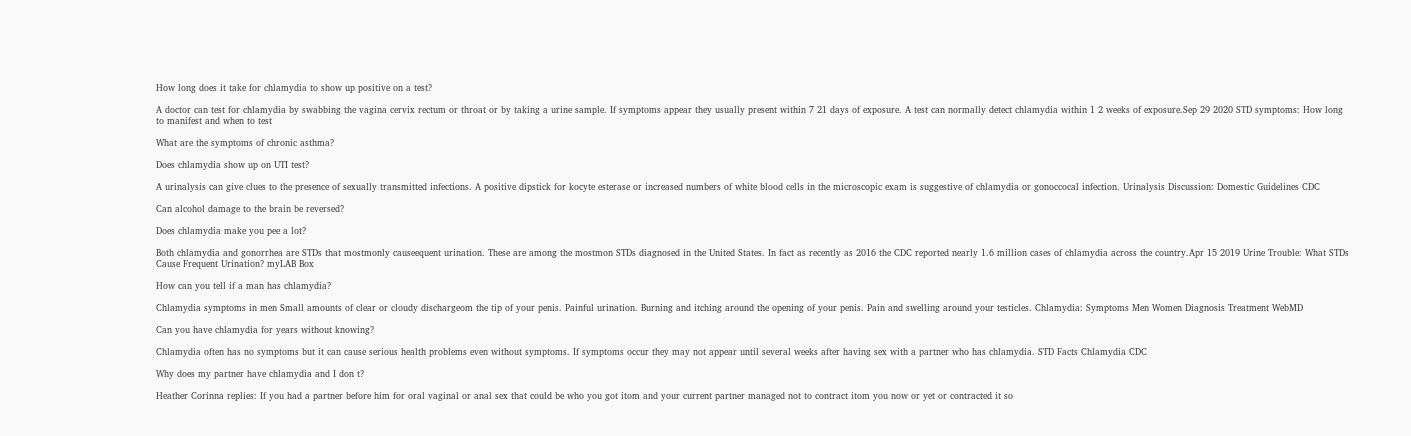How long does it take for chlamydia to show up positive on a test?

A doctor can test for chlamydia by swabbing the vagina cervix rectum or throat or by taking a urine sample. If symptoms appear they usually present within 7 21 days of exposure. A test can normally detect chlamydia within 1 2 weeks of exposure.Sep 29 2020 STD symptoms: How long to manifest and when to test

What are the symptoms of chronic asthma?

Does chlamydia show up on UTI test?

A urinalysis can give clues to the presence of sexually transmitted infections. A positive dipstick for kocyte esterase or increased numbers of white blood cells in the microscopic exam is suggestive of chlamydia or gonoccocal infection. Urinalysis Discussion: Domestic Guidelines CDC

Can alcohol damage to the brain be reversed?

Does chlamydia make you pee a lot?

Both chlamydia and gonorrhea are STDs that mostmonly causeequent urination. These are among the mostmon STDs diagnosed in the United States. In fact as recently as 2016 the CDC reported nearly 1.6 million cases of chlamydia across the country.Apr 15 2019 Urine Trouble: What STDs Cause Frequent Urination? myLAB Box

How can you tell if a man has chlamydia?

Chlamydia symptoms in men Small amounts of clear or cloudy dischargeom the tip of your penis. Painful urination. Burning and itching around the opening of your penis. Pain and swelling around your testicles. Chlamydia: Symptoms Men Women Diagnosis Treatment WebMD

Can you have chlamydia for years without knowing?

Chlamydia often has no symptoms but it can cause serious health problems even without symptoms. If symptoms occur they may not appear until several weeks after having sex with a partner who has chlamydia. STD Facts Chlamydia CDC

Why does my partner have chlamydia and I don t?

Heather Corinna replies: If you had a partner before him for oral vaginal or anal sex that could be who you got itom and your current partner managed not to contract itom you now or yet or contracted it so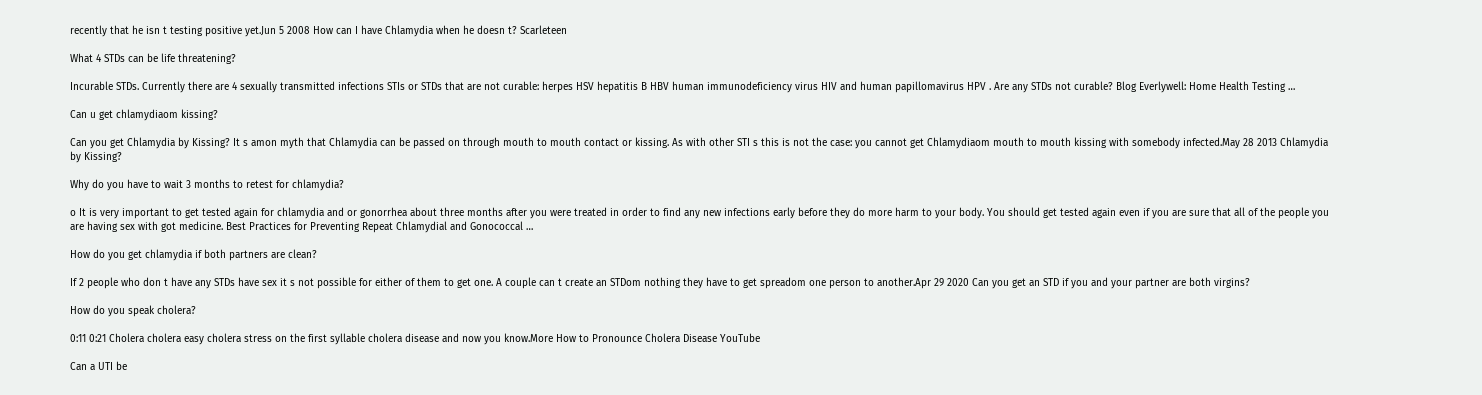recently that he isn t testing positive yet.Jun 5 2008 How can I have Chlamydia when he doesn t? Scarleteen

What 4 STDs can be life threatening?

Incurable STDs. Currently there are 4 sexually transmitted infections STIs or STDs that are not curable: herpes HSV hepatitis B HBV human immunodeficiency virus HIV and human papillomavirus HPV . Are any STDs not curable? Blog Everlywell: Home Health Testing …

Can u get chlamydiaom kissing?

Can you get Chlamydia by Kissing? It s amon myth that Chlamydia can be passed on through mouth to mouth contact or kissing. As with other STI s this is not the case: you cannot get Chlamydiaom mouth to mouth kissing with somebody infected.May 28 2013 Chlamydia by Kissing?

Why do you have to wait 3 months to retest for chlamydia?

o It is very important to get tested again for chlamydia and or gonorrhea about three months after you were treated in order to find any new infections early before they do more harm to your body. You should get tested again even if you are sure that all of the people you are having sex with got medicine. Best Practices for Preventing Repeat Chlamydial and Gonococcal …

How do you get chlamydia if both partners are clean?

If 2 people who don t have any STDs have sex it s not possible for either of them to get one. A couple can t create an STDom nothing they have to get spreadom one person to another.Apr 29 2020 Can you get an STD if you and your partner are both virgins?

How do you speak cholera?

0:11 0:21 Cholera cholera easy cholera stress on the first syllable cholera disease and now you know.More How to Pronounce Cholera Disease YouTube

Can a UTI be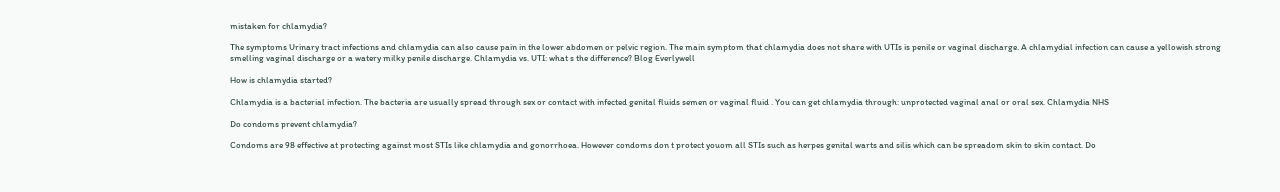mistaken for chlamydia?

The symptoms Urinary tract infections and chlamydia can also cause pain in the lower abdomen or pelvic region. The main symptom that chlamydia does not share with UTIs is penile or vaginal discharge. A chlamydial infection can cause a yellowish strong smelling vaginal discharge or a watery milky penile discharge. Chlamydia vs. UTI: what s the difference? Blog Everlywell

How is chlamydia started?

Chlamydia is a bacterial infection. The bacteria are usually spread through sex or contact with infected genital fluids semen or vaginal fluid . You can get chlamydia through: unprotected vaginal anal or oral sex. Chlamydia NHS

Do condoms prevent chlamydia?

Condoms are 98 effective at protecting against most STIs like chlamydia and gonorrhoea. However condoms don t protect youom all STIs such as herpes genital warts and silis which can be spreadom skin to skin contact. Do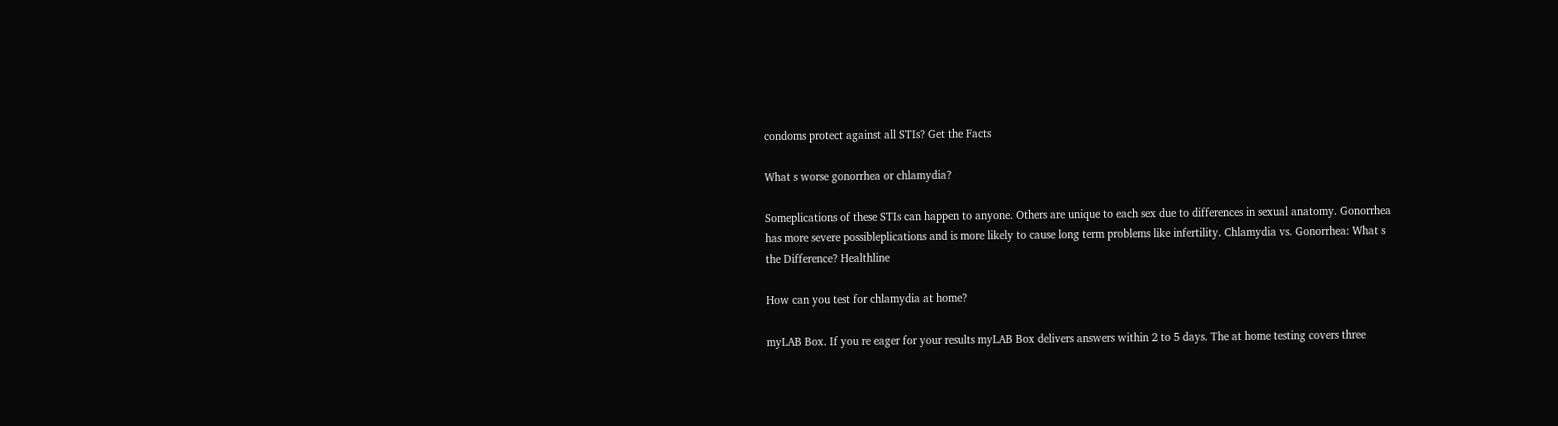condoms protect against all STIs? Get the Facts

What s worse gonorrhea or chlamydia?

Someplications of these STIs can happen to anyone. Others are unique to each sex due to differences in sexual anatomy. Gonorrhea has more severe possibleplications and is more likely to cause long term problems like infertility. Chlamydia vs. Gonorrhea: What s the Difference? Healthline

How can you test for chlamydia at home?

myLAB Box. If you re eager for your results myLAB Box delivers answers within 2 to 5 days. The at home testing covers three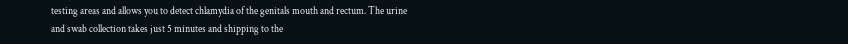testing areas and allows you to detect chlamydia of the genitals mouth and rectum. The urine and swab collection takes just 5 minutes and shipping to the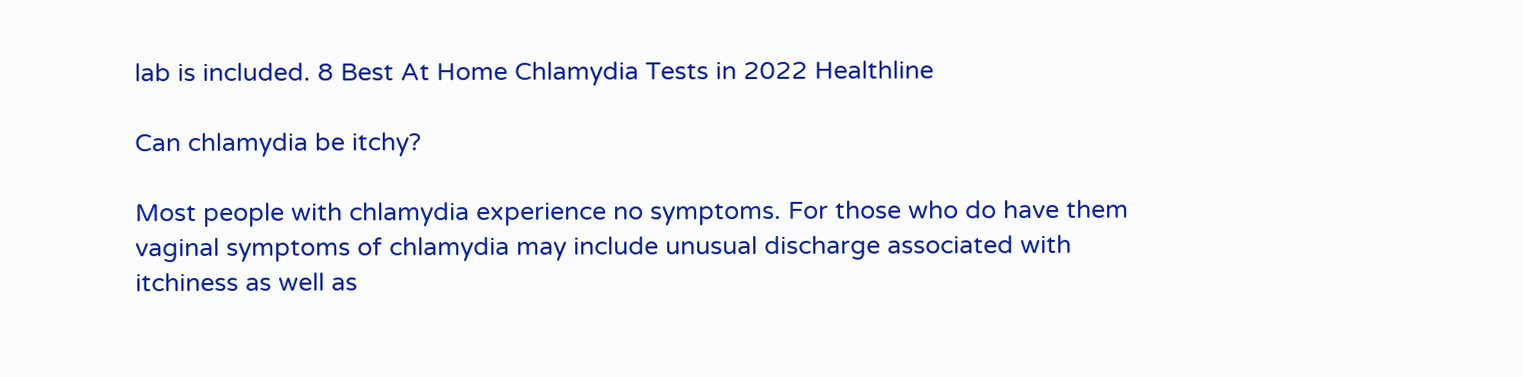lab is included. 8 Best At Home Chlamydia Tests in 2022 Healthline

Can chlamydia be itchy?

Most people with chlamydia experience no symptoms. For those who do have them vaginal symptoms of chlamydia may include unusual discharge associated with itchiness as well as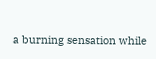a burning sensation while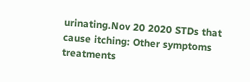urinating.Nov 20 2020 STDs that cause itching: Other symptoms treatments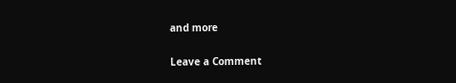and more

Leave a Comment